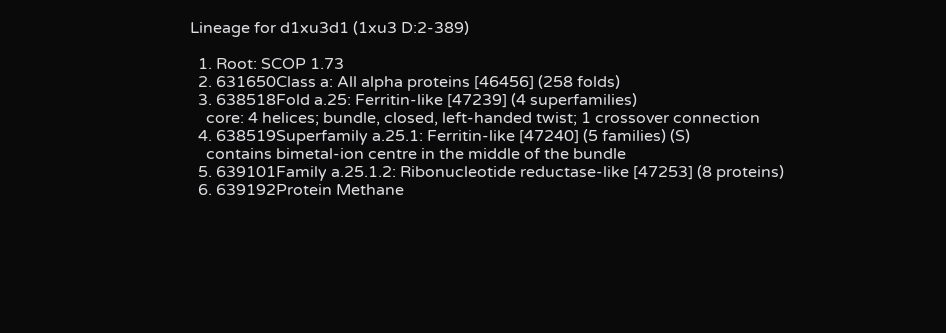Lineage for d1xu3d1 (1xu3 D:2-389)

  1. Root: SCOP 1.73
  2. 631650Class a: All alpha proteins [46456] (258 folds)
  3. 638518Fold a.25: Ferritin-like [47239] (4 superfamilies)
    core: 4 helices; bundle, closed, left-handed twist; 1 crossover connection
  4. 638519Superfamily a.25.1: Ferritin-like [47240] (5 families) (S)
    contains bimetal-ion centre in the middle of the bundle
  5. 639101Family a.25.1.2: Ribonucleotide reductase-like [47253] (8 proteins)
  6. 639192Protein Methane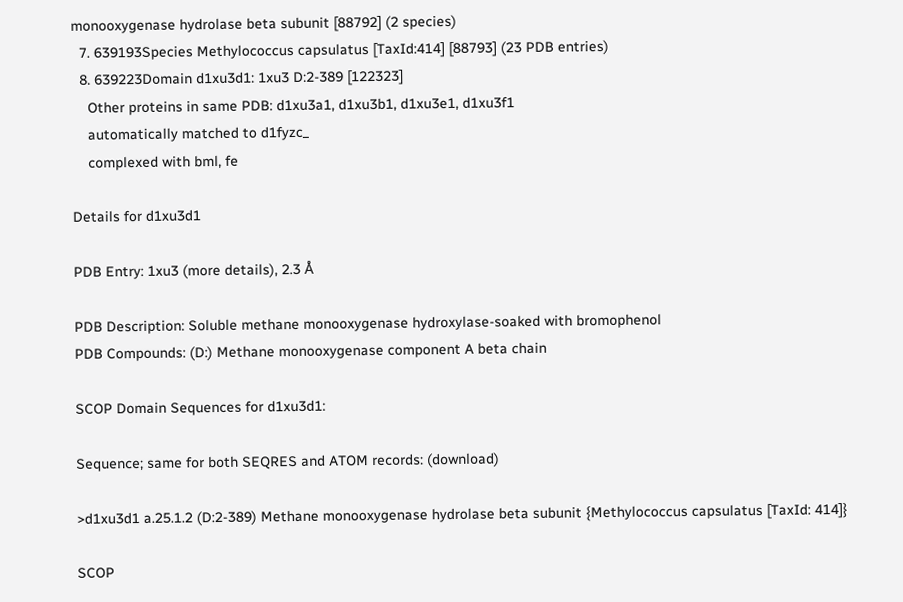monooxygenase hydrolase beta subunit [88792] (2 species)
  7. 639193Species Methylococcus capsulatus [TaxId:414] [88793] (23 PDB entries)
  8. 639223Domain d1xu3d1: 1xu3 D:2-389 [122323]
    Other proteins in same PDB: d1xu3a1, d1xu3b1, d1xu3e1, d1xu3f1
    automatically matched to d1fyzc_
    complexed with bml, fe

Details for d1xu3d1

PDB Entry: 1xu3 (more details), 2.3 Å

PDB Description: Soluble methane monooxygenase hydroxylase-soaked with bromophenol
PDB Compounds: (D:) Methane monooxygenase component A beta chain

SCOP Domain Sequences for d1xu3d1:

Sequence; same for both SEQRES and ATOM records: (download)

>d1xu3d1 a.25.1.2 (D:2-389) Methane monooxygenase hydrolase beta subunit {Methylococcus capsulatus [TaxId: 414]}

SCOP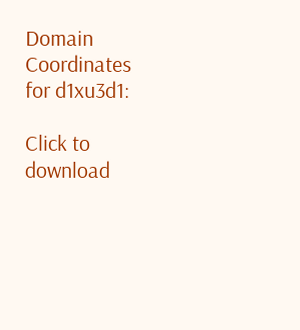Domain Coordinates for d1xu3d1:

Click to download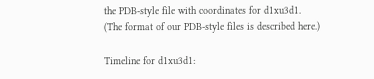the PDB-style file with coordinates for d1xu3d1.
(The format of our PDB-style files is described here.)

Timeline for d1xu3d1: